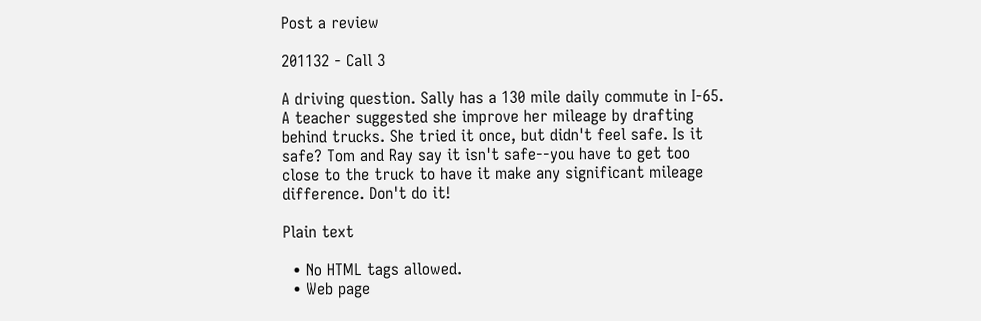Post a review

201132 - Call 3

A driving question. Sally has a 130 mile daily commute in I-65. A teacher suggested she improve her mileage by drafting behind trucks. She tried it once, but didn't feel safe. Is it safe? Tom and Ray say it isn't safe--you have to get too close to the truck to have it make any significant mileage difference. Don't do it!

Plain text

  • No HTML tags allowed.
  • Web page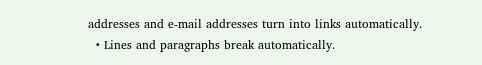addresses and e-mail addresses turn into links automatically.
  • Lines and paragraphs break automatically.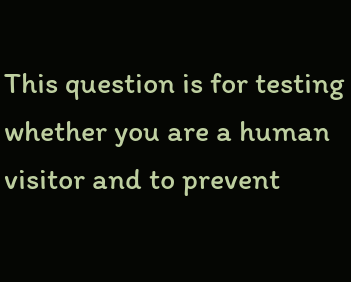This question is for testing whether you are a human visitor and to prevent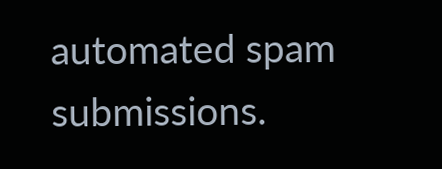automated spam submissions.